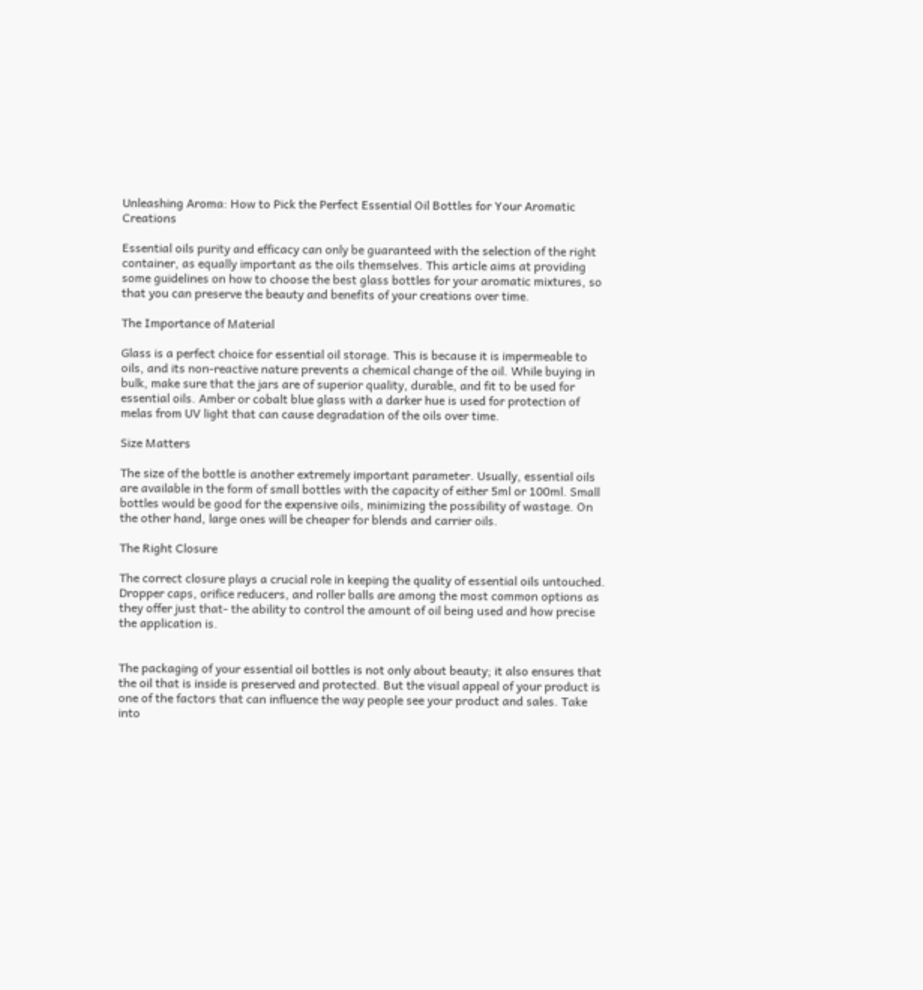Unleashing Aroma: How to Pick the Perfect Essential Oil Bottles for Your Aromatic Creations

Essential oils purity and efficacy can only be guaranteed with the selection of the right container, as equally important as the oils themselves. This article aims at providing some guidelines on how to choose the best glass bottles for your aromatic mixtures, so that you can preserve the beauty and benefits of your creations over time.

The Importance of Material

Glass is a perfect choice for essential oil storage. This is because it is impermeable to oils, and its non-reactive nature prevents a chemical change of the oil. While buying in bulk, make sure that the jars are of superior quality, durable, and fit to be used for essential oils. Amber or cobalt blue glass with a darker hue is used for protection of melas from UV light that can cause degradation of the oils over time.

Size Matters

The size of the bottle is another extremely important parameter. Usually, essential oils are available in the form of small bottles with the capacity of either 5ml or 100ml. Small bottles would be good for the expensive oils, minimizing the possibility of wastage. On the other hand, large ones will be cheaper for blends and carrier oils.

The Right Closure

The correct closure plays a crucial role in keeping the quality of essential oils untouched. Dropper caps, orifice reducers, and roller balls are among the most common options as they offer just that- the ability to control the amount of oil being used and how precise the application is.


The packaging of your essential oil bottles is not only about beauty; it also ensures that the oil that is inside is preserved and protected. But the visual appeal of your product is one of the factors that can influence the way people see your product and sales. Take into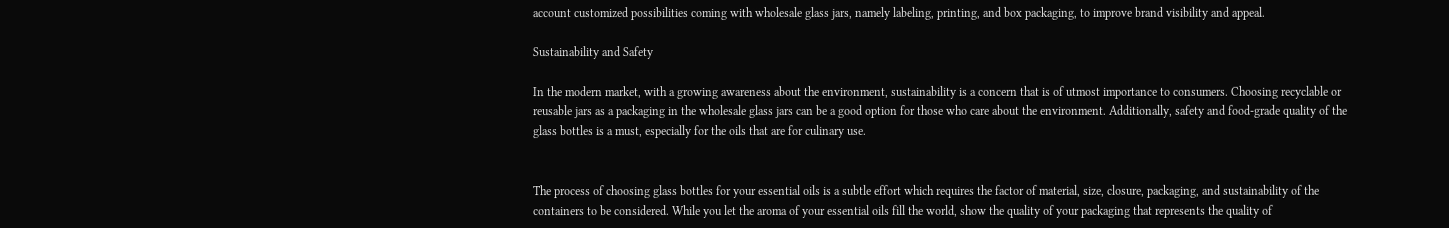account customized possibilities coming with wholesale glass jars, namely labeling, printing, and box packaging, to improve brand visibility and appeal.

Sustainability and Safety

In the modern market, with a growing awareness about the environment, sustainability is a concern that is of utmost importance to consumers. Choosing recyclable or reusable jars as a packaging in the wholesale glass jars can be a good option for those who care about the environment. Additionally, safety and food-grade quality of the glass bottles is a must, especially for the oils that are for culinary use.


The process of choosing glass bottles for your essential oils is a subtle effort which requires the factor of material, size, closure, packaging, and sustainability of the containers to be considered. While you let the aroma of your essential oils fill the world, show the quality of your packaging that represents the quality of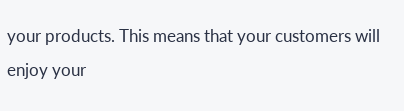your products. This means that your customers will enjoy your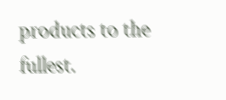products to the fullest.